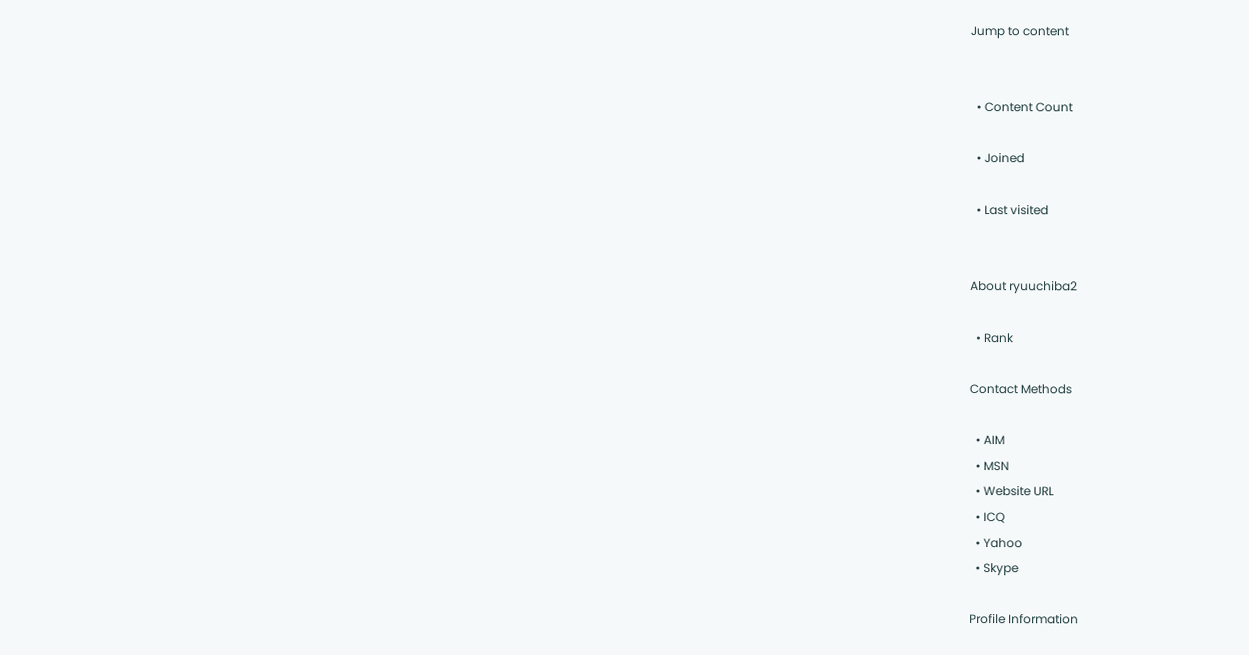Jump to content


  • Content Count

  • Joined

  • Last visited


About ryuuchiba2

  • Rank

Contact Methods

  • AIM
  • MSN
  • Website URL
  • ICQ
  • Yahoo
  • Skype

Profile Information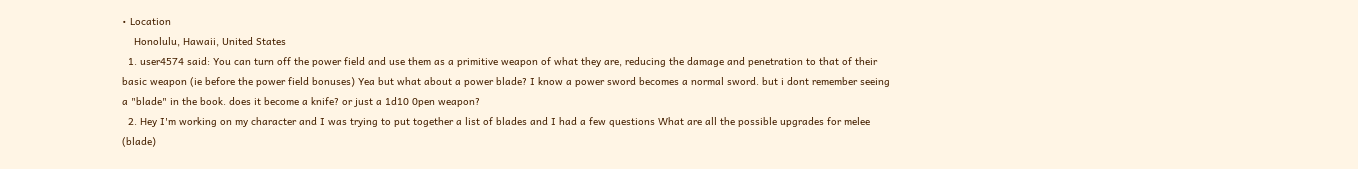• Location
    Honolulu, Hawaii, United States
  1. user4574 said: You can turn off the power field and use them as a primitive weapon of what they are, reducing the damage and penetration to that of their basic weapon (ie before the power field bonuses) Yea but what about a power blade? I know a power sword becomes a normal sword. but i dont remember seeing a "blade" in the book. does it become a knife? or just a 1d10 0pen weapon?
  2. Hey I'm working on my character and I was trying to put together a list of blades and I had a few questions What are all the possible upgrades for melee (blade)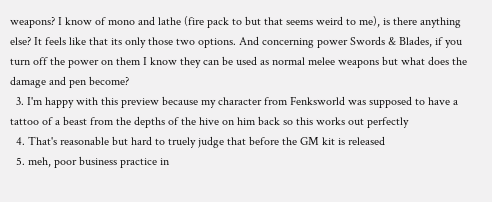weapons? I know of mono and lathe (fire pack to but that seems weird to me), is there anything else? It feels like that its only those two options. And concerning power Swords & Blades, if you turn off the power on them I know they can be used as normal melee weapons but what does the damage and pen become?
  3. I'm happy with this preview because my character from Fenksworld was supposed to have a tattoo of a beast from the depths of the hive on him back so this works out perfectly
  4. That's reasonable but hard to truely judge that before the GM kit is released
  5. meh, poor business practice in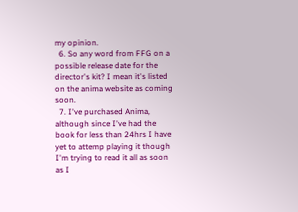my opinion.
  6. So any word from FFG on a possible release date for the director's kit? I mean it's listed on the anima website as coming soon.
  7. I've purchased Anima, although since I've had the book for less than 24hrs I have yet to attemp playing it though I'm trying to read it all as soon as I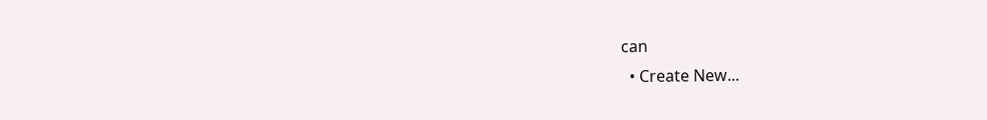can
  • Create New...